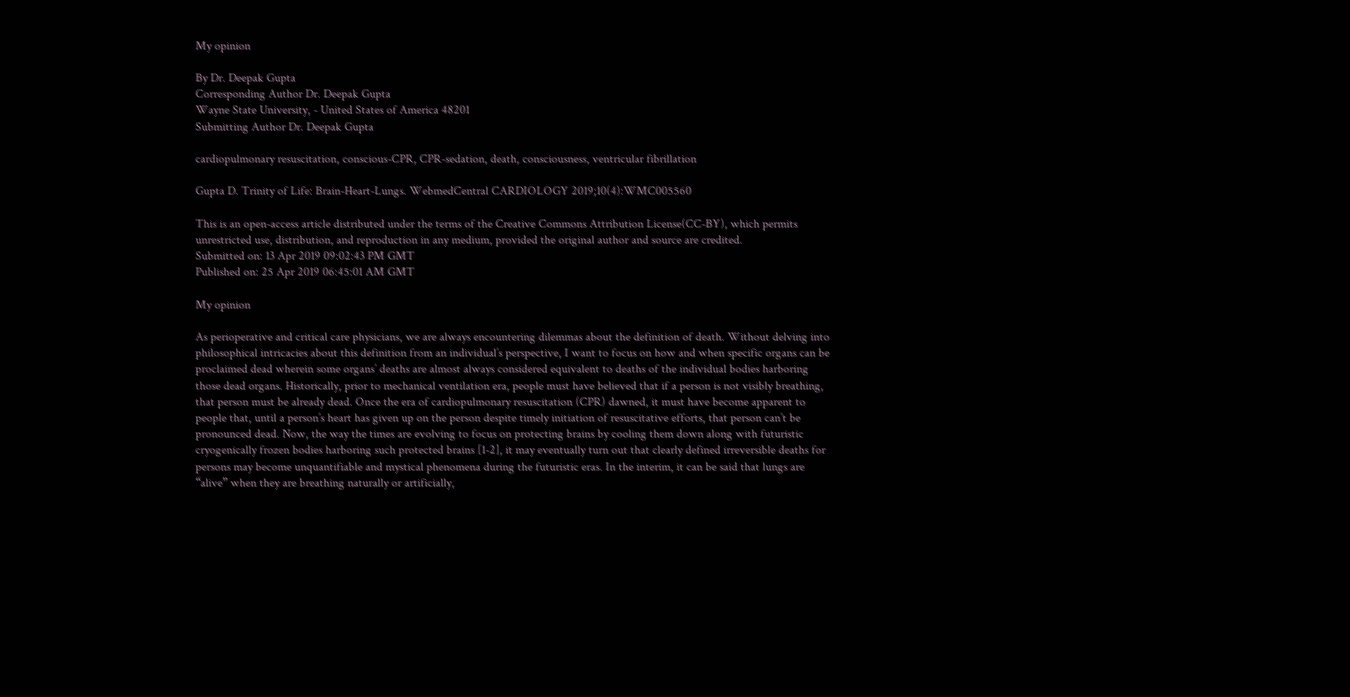My opinion

By Dr. Deepak Gupta
Corresponding Author Dr. Deepak Gupta
Wayne State University, - United States of America 48201
Submitting Author Dr. Deepak Gupta

cardiopulmonary resuscitation, conscious-CPR, CPR-sedation, death, consciousness, ventricular fibrillation

Gupta D. Trinity of Life: Brain-Heart-Lungs. WebmedCentral CARDIOLOGY 2019;10(4):WMC005560

This is an open-access article distributed under the terms of the Creative Commons Attribution License(CC-BY), which permits unrestricted use, distribution, and reproduction in any medium, provided the original author and source are credited.
Submitted on: 13 Apr 2019 09:02:43 PM GMT
Published on: 25 Apr 2019 06:45:01 AM GMT

My opinion

As perioperative and critical care physicians, we are always encountering dilemmas about the definition of death. Without delving into philosophical intricacies about this definition from an individual’s perspective, I want to focus on how and when specific organs can be proclaimed dead wherein some organs’ deaths are almost always considered equivalent to deaths of the individual bodies harboring those dead organs. Historically, prior to mechanical ventilation era, people must have believed that if a person is not visibly breathing, that person must be already dead. Once the era of cardiopulmonary resuscitation (CPR) dawned, it must have become apparent to people that, until a person’s heart has given up on the person despite timely initiation of resuscitative efforts, that person can’t be pronounced dead. Now, the way the times are evolving to focus on protecting brains by cooling them down along with futuristic cryogenically frozen bodies harboring such protected brains [1-2], it may eventually turn out that clearly defined irreversible deaths for persons may become unquantifiable and mystical phenomena during the futuristic eras. In the interim, it can be said that lungs are “alive” when they are breathing naturally or artificially,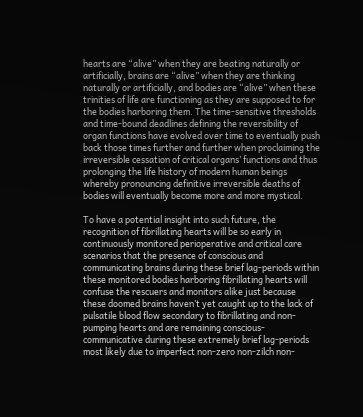hearts are “alive” when they are beating naturally or artificially, brains are “alive” when they are thinking naturally or artificially, and bodies are “alive” when these trinities of life are functioning as they are supposed to for the bodies harboring them. The time-sensitive thresholds and time-bound deadlines defining the reversibility of organ functions have evolved over time to eventually push back those times further and further when proclaiming the irreversible cessation of critical organs’ functions and thus prolonging the life history of modern human beings whereby pronouncing definitive irreversible deaths of bodies will eventually become more and more mystical.

To have a potential insight into such future, the recognition of fibrillating hearts will be so early in continuously monitored perioperative and critical care scenarios that the presence of conscious and communicating brains during these brief lag-periods within these monitored bodies harboring fibrillating hearts will confuse the rescuers and monitors alike just because these doomed brains haven’t yet caught up to the lack of pulsatile blood flow secondary to fibrillating and non-pumping hearts and are remaining conscious-communicative during these extremely brief lag-periods most likely due to imperfect non-zero non-zilch non-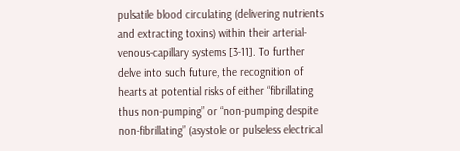pulsatile blood circulating (delivering nutrients and extracting toxins) within their arterial-venous-capillary systems [3-11]. To further delve into such future, the recognition of hearts at potential risks of either “fibrillating thus non-pumping” or “non-pumping despite non-fibrillating” (asystole or pulseless electrical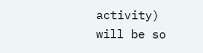activity) will be so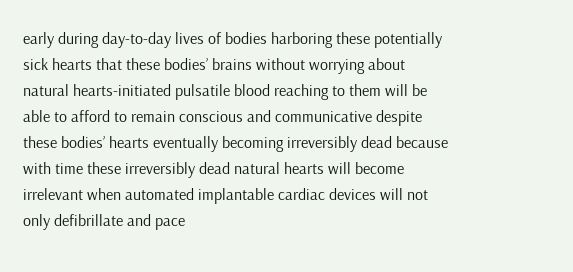early during day-to-day lives of bodies harboring these potentially sick hearts that these bodies’ brains without worrying about natural hearts-initiated pulsatile blood reaching to them will be able to afford to remain conscious and communicative despite these bodies’ hearts eventually becoming irreversibly dead because with time these irreversibly dead natural hearts will become irrelevant when automated implantable cardiac devices will not only defibrillate and pace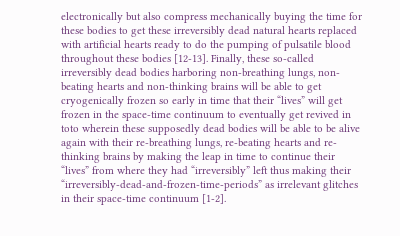electronically but also compress mechanically buying the time for these bodies to get these irreversibly dead natural hearts replaced with artificial hearts ready to do the pumping of pulsatile blood throughout these bodies [12-13]. Finally, these so-called irreversibly dead bodies harboring non-breathing lungs, non-beating hearts and non-thinking brains will be able to get cryogenically frozen so early in time that their “lives” will get frozen in the space-time continuum to eventually get revived in toto wherein these supposedly dead bodies will be able to be alive again with their re-breathing lungs, re-beating hearts and re-thinking brains by making the leap in time to continue their “lives” from where they had “irreversibly” left thus making their “irreversibly-dead-and-frozen-time-periods” as irrelevant glitches in their space-time continuum [1-2].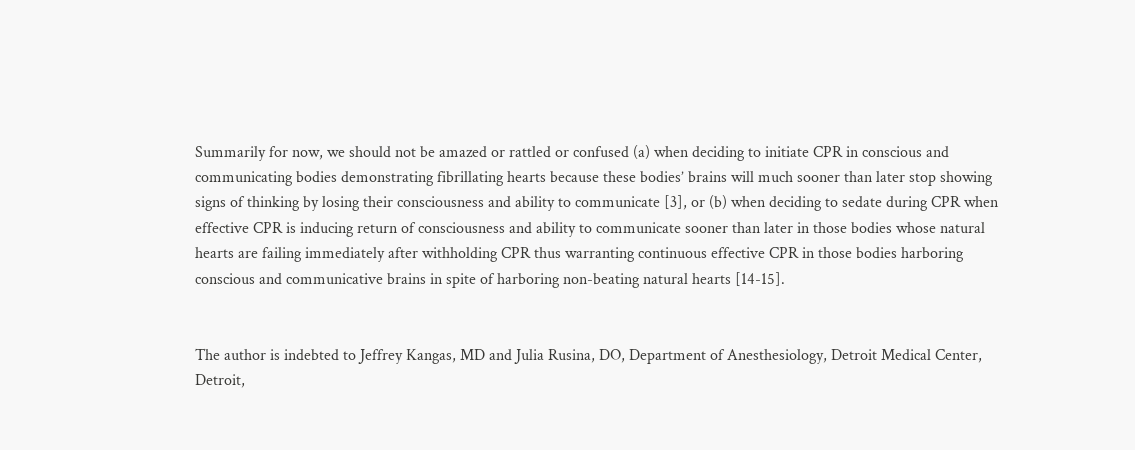Summarily for now, we should not be amazed or rattled or confused (a) when deciding to initiate CPR in conscious and communicating bodies demonstrating fibrillating hearts because these bodies’ brains will much sooner than later stop showing signs of thinking by losing their consciousness and ability to communicate [3], or (b) when deciding to sedate during CPR when effective CPR is inducing return of consciousness and ability to communicate sooner than later in those bodies whose natural hearts are failing immediately after withholding CPR thus warranting continuous effective CPR in those bodies harboring conscious and communicative brains in spite of harboring non-beating natural hearts [14-15].


The author is indebted to Jeffrey Kangas, MD and Julia Rusina, DO, Department of Anesthesiology, Detroit Medical Center, Detroit,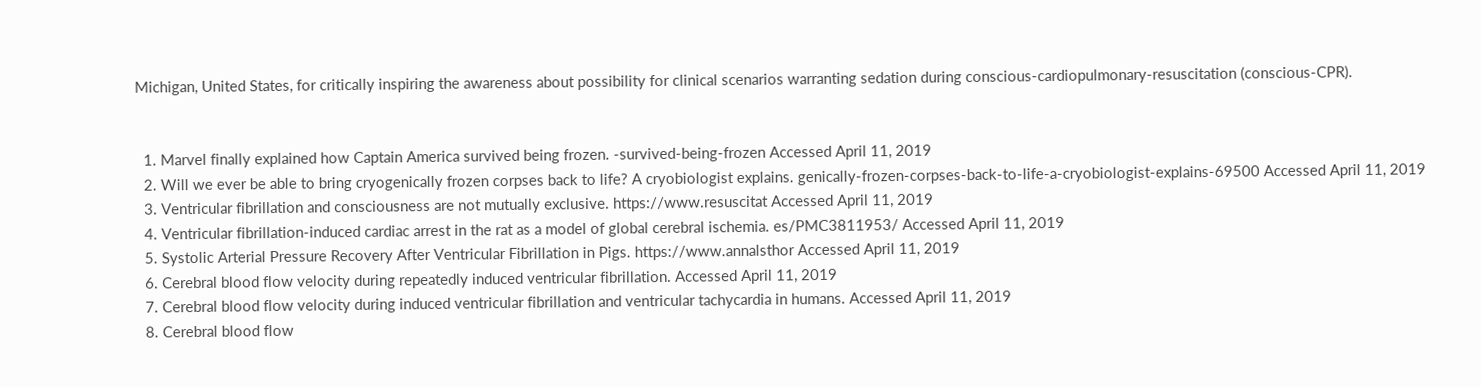Michigan, United States, for critically inspiring the awareness about possibility for clinical scenarios warranting sedation during conscious-cardiopulmonary-resuscitation (conscious-CPR).


  1. Marvel finally explained how Captain America survived being frozen. -survived-being-frozen Accessed April 11, 2019
  2. Will we ever be able to bring cryogenically frozen corpses back to life? A cryobiologist explains. genically-frozen-corpses-back-to-life-a-cryobiologist-explains-69500 Accessed April 11, 2019
  3. Ventricular fibrillation and consciousness are not mutually exclusive. https://www.resuscitat Accessed April 11, 2019
  4. Ventricular fibrillation-induced cardiac arrest in the rat as a model of global cerebral ischemia. es/PMC3811953/ Accessed April 11, 2019
  5. Systolic Arterial Pressure Recovery After Ventricular Fibrillation in Pigs. https://www.annalsthor Accessed April 11, 2019
  6. Cerebral blood flow velocity during repeatedly induced ventricular fibrillation. Accessed April 11, 2019
  7. Cerebral blood flow velocity during induced ventricular fibrillation and ventricular tachycardia in humans. Accessed April 11, 2019
  8. Cerebral blood flow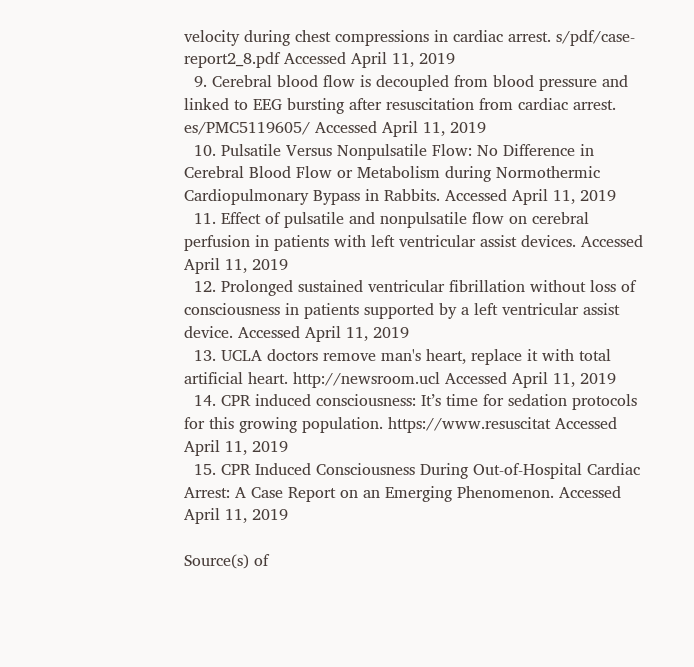velocity during chest compressions in cardiac arrest. s/pdf/case-report2_8.pdf Accessed April 11, 2019
  9. Cerebral blood flow is decoupled from blood pressure and linked to EEG bursting after resuscitation from cardiac arrest. es/PMC5119605/ Accessed April 11, 2019
  10. Pulsatile Versus Nonpulsatile Flow: No Difference in Cerebral Blood Flow or Metabolism during Normothermic Cardiopulmonary Bypass in Rabbits. Accessed April 11, 2019
  11. Effect of pulsatile and nonpulsatile flow on cerebral perfusion in patients with left ventricular assist devices. Accessed April 11, 2019
  12. Prolonged sustained ventricular fibrillation without loss of consciousness in patients supported by a left ventricular assist device. Accessed April 11, 2019
  13. UCLA doctors remove man's heart, replace it with total artificial heart. http://newsroom.ucl Accessed April 11, 2019
  14. CPR induced consciousness: It’s time for sedation protocols for this growing population. https://www.resuscitat Accessed April 11, 2019
  15. CPR Induced Consciousness During Out-of-Hospital Cardiac Arrest: A Case Report on an Emerging Phenomenon. Accessed April 11, 2019

Source(s) of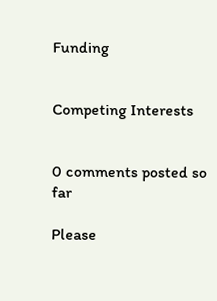Funding


Competing Interests


0 comments posted so far

Please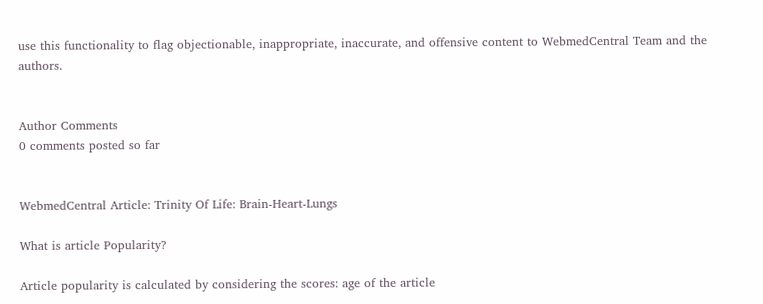use this functionality to flag objectionable, inappropriate, inaccurate, and offensive content to WebmedCentral Team and the authors.


Author Comments
0 comments posted so far


WebmedCentral Article: Trinity Of Life: Brain-Heart-Lungs

What is article Popularity?

Article popularity is calculated by considering the scores: age of the article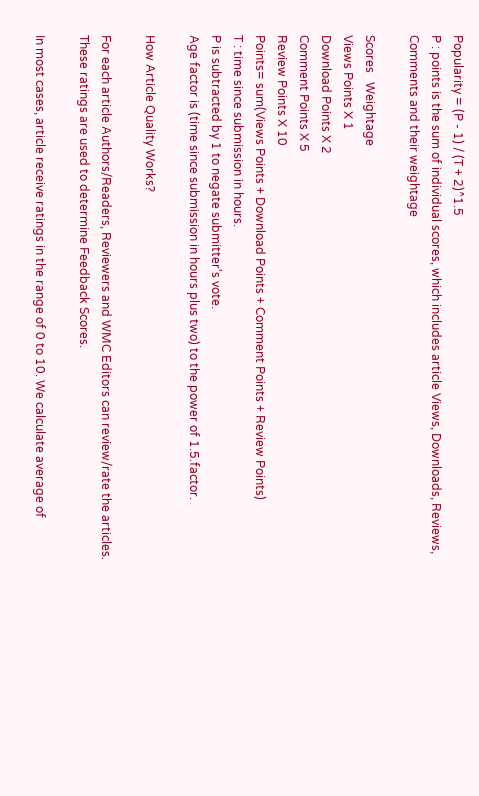Popularity = (P - 1) / (T + 2)^1.5
P : points is the sum of individual scores, which includes article Views, Downloads, Reviews, Comments and their weightage

Scores   Weightage
Views Points X 1
Download Points X 2
Comment Points X 5
Review Points X 10
Points= sum(Views Points + Download Points + Comment Points + Review Points)
T : time since submission in hours.
P is subtracted by 1 to negate submitter's vote.
Age factor is (time since submission in hours plus two) to the power of 1.5.factor.

How Article Quality Works?

For each article Authors/Readers, Reviewers and WMC Editors can review/rate the articles. These ratings are used to determine Feedback Scores.

In most cases, article receive ratings in the range of 0 to 10. We calculate average of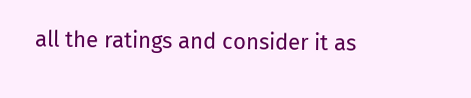all the ratings and consider it as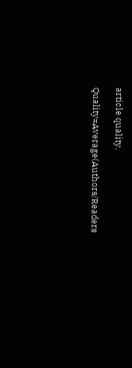article quality.

Quality=Average(Authors/Readers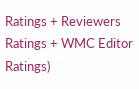Ratings + Reviewers Ratings + WMC Editor Ratings)